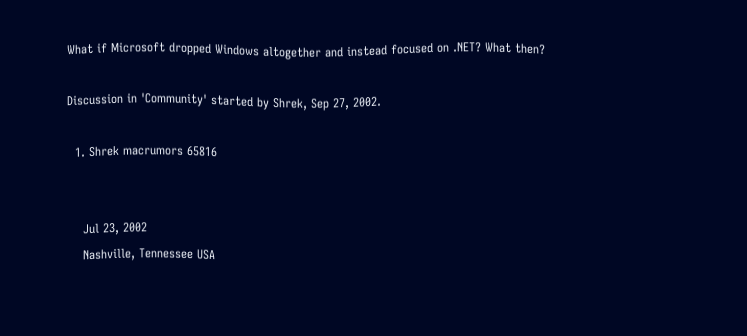What if Microsoft dropped Windows altogether and instead focused on .NET? What then?

Discussion in 'Community' started by Shrek, Sep 27, 2002.

  1. Shrek macrumors 65816


    Jul 23, 2002
    Nashville, Tennessee USA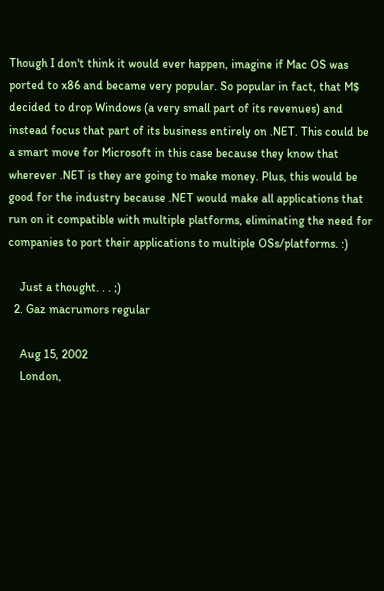Though I don't think it would ever happen, imagine if Mac OS was ported to x86 and became very popular. So popular in fact, that M$ decided to drop Windows (a very small part of its revenues) and instead focus that part of its business entirely on .NET. This could be a smart move for Microsoft in this case because they know that wherever .NET is they are going to make money. Plus, this would be good for the industry because .NET would make all applications that run on it compatible with multiple platforms, eliminating the need for companies to port their applications to multiple OSs/platforms. :)

    Just a thought. . . ;)
  2. Gaz macrumors regular

    Aug 15, 2002
    London,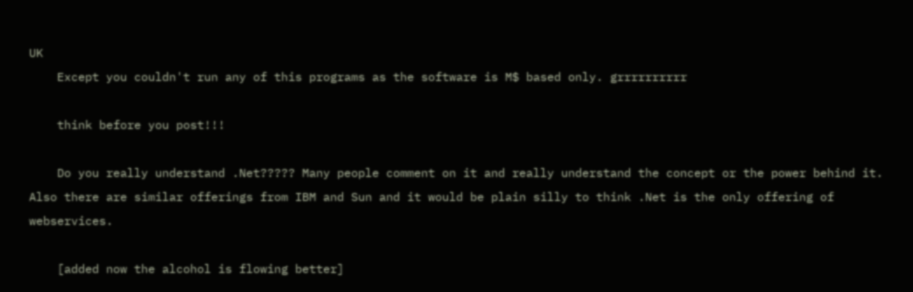UK
    Except you couldn't run any of this programs as the software is M$ based only. grrrrrrrrrr

    think before you post!!!

    Do you really understand .Net????? Many people comment on it and really understand the concept or the power behind it. Also there are similar offerings from IBM and Sun and it would be plain silly to think .Net is the only offering of webservices.

    [added now the alcohol is flowing better]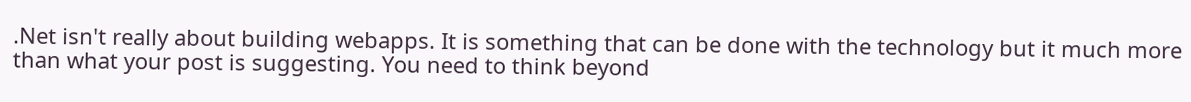.Net isn't really about building webapps. It is something that can be done with the technology but it much more than what your post is suggesting. You need to think beyond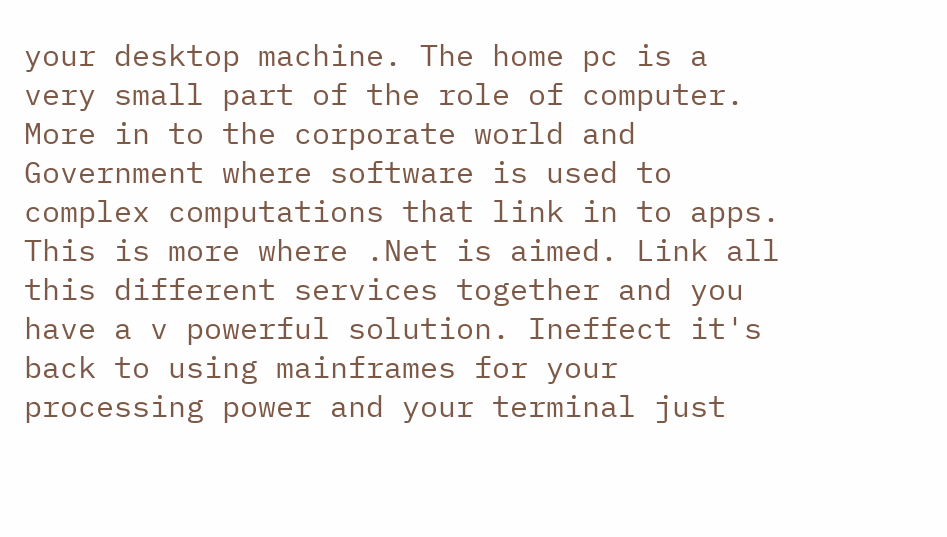your desktop machine. The home pc is a very small part of the role of computer. More in to the corporate world and Government where software is used to complex computations that link in to apps. This is more where .Net is aimed. Link all this different services together and you have a v powerful solution. Ineffect it's back to using mainframes for your processing power and your terminal just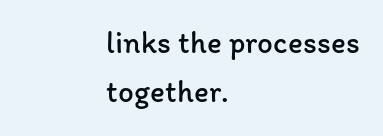links the processes together.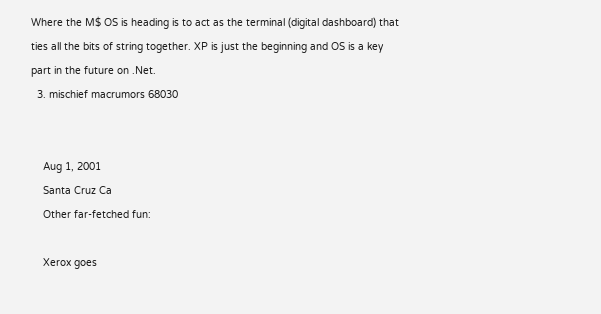Where the M$ OS is heading is to act as the terminal (digital dashboard) that ties all the bits of string together. XP is just the beginning and OS is a key part in the future on .Net.
  3. mischief macrumors 68030


    Aug 1, 2001
    Santa Cruz Ca
    Other far-fetched fun:

    Xerox goes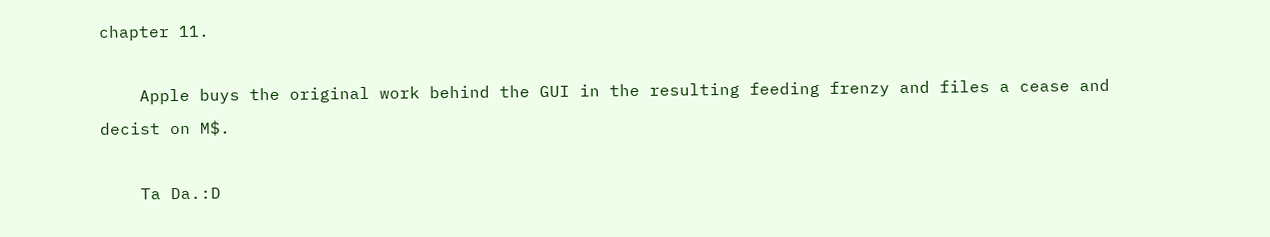chapter 11.

    Apple buys the original work behind the GUI in the resulting feeding frenzy and files a cease and decist on M$.

    Ta Da.:D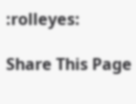:rolleyes:

Share This Page